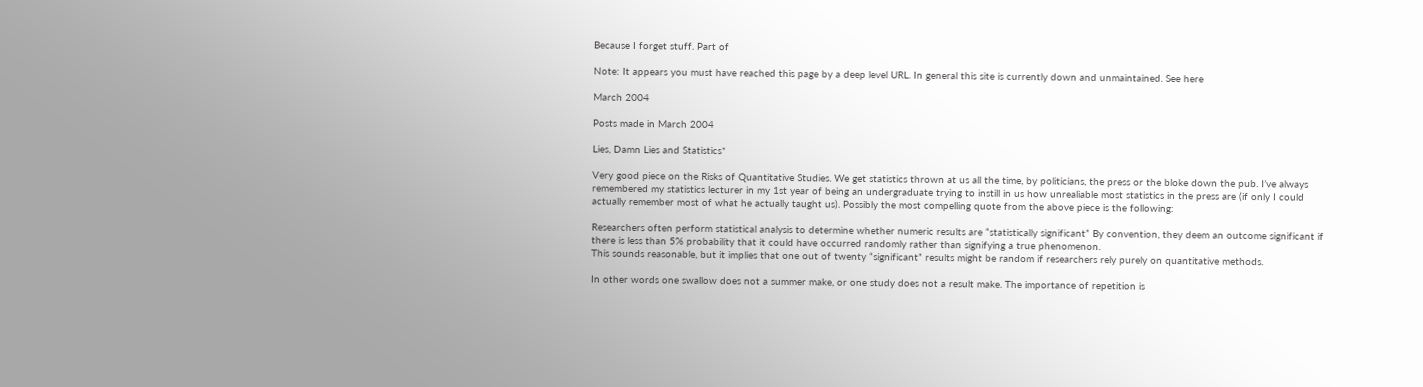Because I forget stuff. Part of

Note: It appears you must have reached this page by a deep level URL. In general this site is currently down and unmaintained. See here

March 2004

Posts made in March 2004

Lies, Damn Lies and Statistics*

Very good piece on the Risks of Quantitative Studies. We get statistics thrown at us all the time, by politicians, the press or the bloke down the pub. I’ve always remembered my statistics lecturer in my 1st year of being an undergraduate trying to instill in us how unrealiable most statistics in the press are (if only I could actually remember most of what he actually taught us). Possibly the most compelling quote from the above piece is the following:

Researchers often perform statistical analysis to determine whether numeric results are “statistically significant” By convention, they deem an outcome significant if there is less than 5% probability that it could have occurred randomly rather than signifying a true phenomenon.
This sounds reasonable, but it implies that one out of twenty “significant” results might be random if researchers rely purely on quantitative methods.

In other words one swallow does not a summer make, or one study does not a result make. The importance of repetition is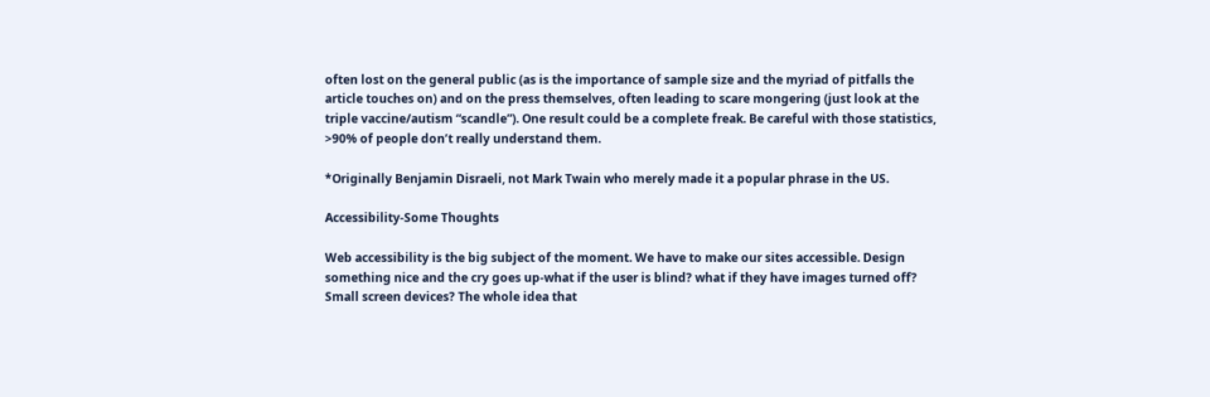often lost on the general public (as is the importance of sample size and the myriad of pitfalls the article touches on) and on the press themselves, often leading to scare mongering (just look at the triple vaccine/autism “scandle”). One result could be a complete freak. Be careful with those statistics, >90% of people don’t really understand them.

*Originally Benjamin Disraeli, not Mark Twain who merely made it a popular phrase in the US.

Accessibility-Some Thoughts

Web accessibility is the big subject of the moment. We have to make our sites accessible. Design something nice and the cry goes up-what if the user is blind? what if they have images turned off? Small screen devices? The whole idea that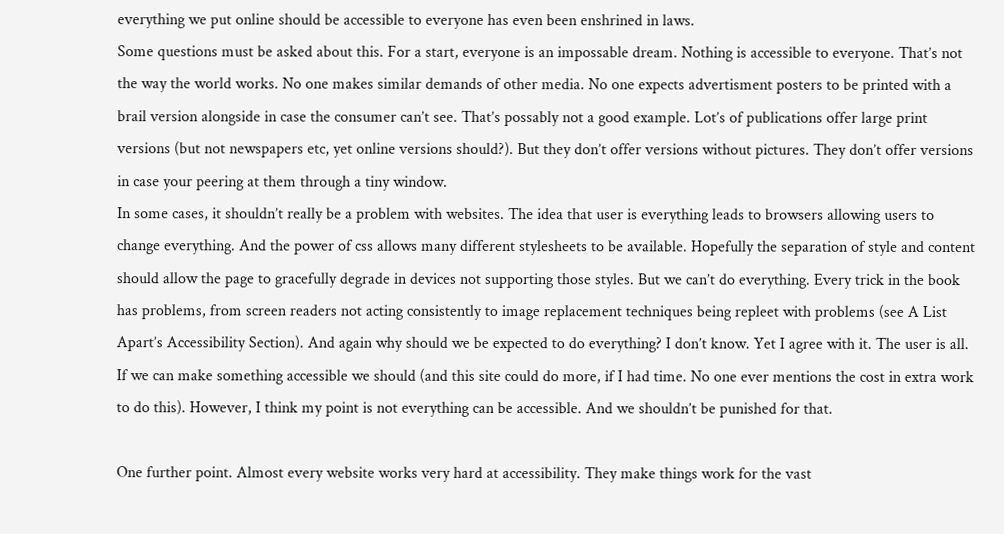everything we put online should be accessible to everyone has even been enshrined in laws.
Some questions must be asked about this. For a start, everyone is an impossable dream. Nothing is accessible to everyone. That’s not the way the world works. No one makes similar demands of other media. No one expects advertisment posters to be printed with a brail version alongside in case the consumer can’t see. That’s possably not a good example. Lot’s of publications offer large print versions (but not newspapers etc, yet online versions should?). But they don’t offer versions without pictures. They don’t offer versions in case your peering at them through a tiny window.
In some cases, it shouldn’t really be a problem with websites. The idea that user is everything leads to browsers allowing users to change everything. And the power of css allows many different stylesheets to be available. Hopefully the separation of style and content should allow the page to gracefully degrade in devices not supporting those styles. But we can’t do everything. Every trick in the book has problems, from screen readers not acting consistently to image replacement techniques being repleet with problems (see A List Apart’s Accessibility Section). And again why should we be expected to do everything? I don’t know. Yet I agree with it. The user is all. If we can make something accessible we should (and this site could do more, if I had time. No one ever mentions the cost in extra work to do this). However, I think my point is not everything can be accessible. And we shouldn’t be punished for that.

One further point. Almost every website works very hard at accessibility. They make things work for the vast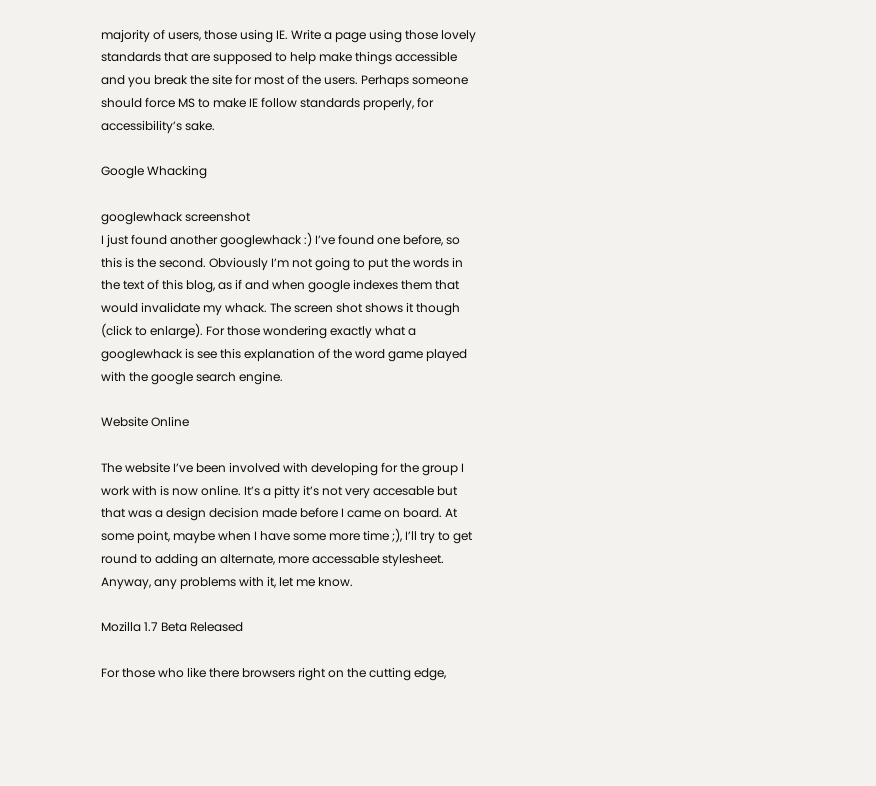majority of users, those using IE. Write a page using those lovely standards that are supposed to help make things accessible and you break the site for most of the users. Perhaps someone should force MS to make IE follow standards properly, for accessibility’s sake.

Google Whacking

googlewhack screenshot
I just found another googlewhack :) I’ve found one before, so this is the second. Obviously I’m not going to put the words in the text of this blog, as if and when google indexes them that would invalidate my whack. The screen shot shows it though (click to enlarge). For those wondering exactly what a googlewhack is see this explanation of the word game played with the google search engine.

Website Online

The website I’ve been involved with developing for the group I work with is now online. It’s a pitty it’s not very accesable but that was a design decision made before I came on board. At some point, maybe when I have some more time ;), I’ll try to get round to adding an alternate, more accessable stylesheet. Anyway, any problems with it, let me know.

Mozilla 1.7 Beta Released

For those who like there browsers right on the cutting edge,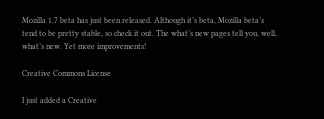Mozilla 1.7 beta has just been released. Although it’s beta, Mozilla beta’s tend to be pretty stable, so check it out. The what’s new pages tell you, well, what’s new. Yet more improvements!

Creative Commons License

I just added a Creative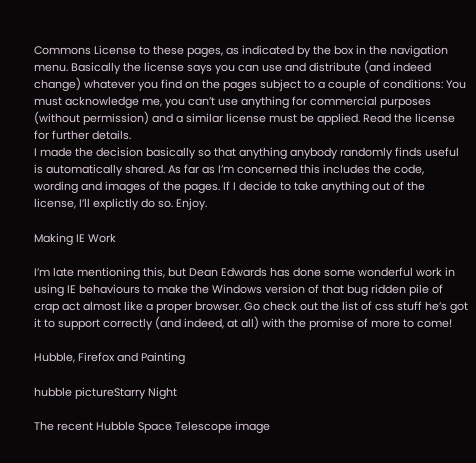Commons License to these pages, as indicated by the box in the navigation menu. Basically the license says you can use and distribute (and indeed change) whatever you find on the pages subject to a couple of conditions: You must acknowledge me, you can’t use anything for commercial purposes (without permission) and a similar license must be applied. Read the license for further details.
I made the decision basically so that anything anybody randomly finds useful is automatically shared. As far as I’m concerned this includes the code, wording and images of the pages. If I decide to take anything out of the license, I’ll explictly do so. Enjoy.

Making IE Work

I’m late mentioning this, but Dean Edwards has done some wonderful work in using IE behaviours to make the Windows version of that bug ridden pile of crap act almost like a proper browser. Go check out the list of css stuff he’s got it to support correctly (and indeed, at all) with the promise of more to come!

Hubble, Firefox and Painting

hubble pictureStarry Night

The recent Hubble Space Telescope image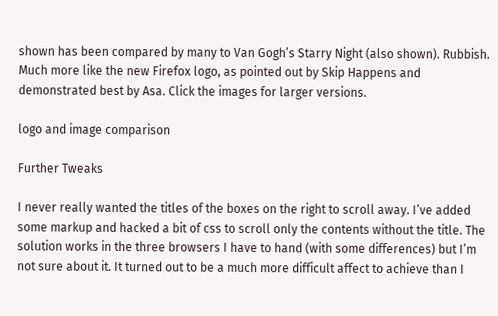shown has been compared by many to Van Gogh’s Starry Night (also shown). Rubbish. Much more like the new Firefox logo, as pointed out by Skip Happens and demonstrated best by Asa. Click the images for larger versions.

logo and image comparison

Further Tweaks

I never really wanted the titles of the boxes on the right to scroll away. I’ve added some markup and hacked a bit of css to scroll only the contents without the title. The solution works in the three browsers I have to hand (with some differences) but I’m not sure about it. It turned out to be a much more difficult affect to achieve than I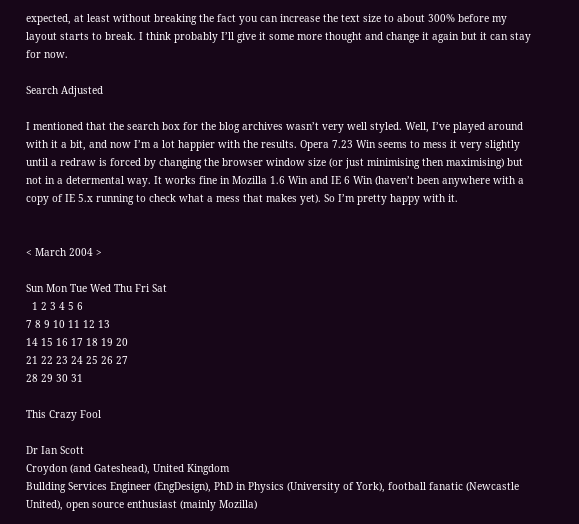expected, at least without breaking the fact you can increase the text size to about 300% before my layout starts to break. I think probably I’ll give it some more thought and change it again but it can stay for now.

Search Adjusted

I mentioned that the search box for the blog archives wasn’t very well styled. Well, I’ve played around with it a bit, and now I’m a lot happier with the results. Opera 7.23 Win seems to mess it very slightly until a redraw is forced by changing the browser window size (or just minimising then maximising) but not in a determental way. It works fine in Mozilla 1.6 Win and IE 6 Win (haven’t been anywhere with a copy of IE 5.x running to check what a mess that makes yet). So I’m pretty happy with it.


< March 2004 >

Sun Mon Tue Wed Thu Fri Sat
  1 2 3 4 5 6
7 8 9 10 11 12 13
14 15 16 17 18 19 20
21 22 23 24 25 26 27
28 29 30 31

This Crazy Fool

Dr Ian Scott
Croydon (and Gateshead), United Kingdom
Bullding Services Engineer (EngDesign), PhD in Physics (University of York), football fanatic (Newcastle United), open source enthusiast (mainly Mozilla)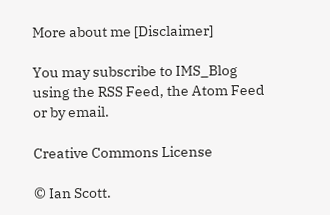More about me [Disclaimer]

You may subscribe to IMS_Blog using the RSS Feed, the Atom Feed or by email.

Creative Commons License

© Ian Scott.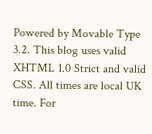Powered by Movable Type 3.2. This blog uses valid XHTML 1.0 Strict and valid CSS. All times are local UK time. For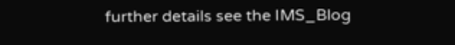further details see the IMS_Blog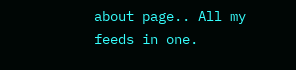about page.. All my feeds in one.